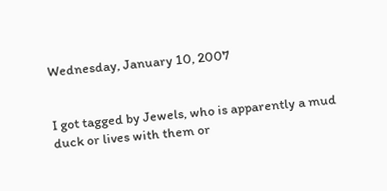Wednesday, January 10, 2007


I got tagged by Jewels, who is apparently a mud duck or lives with them or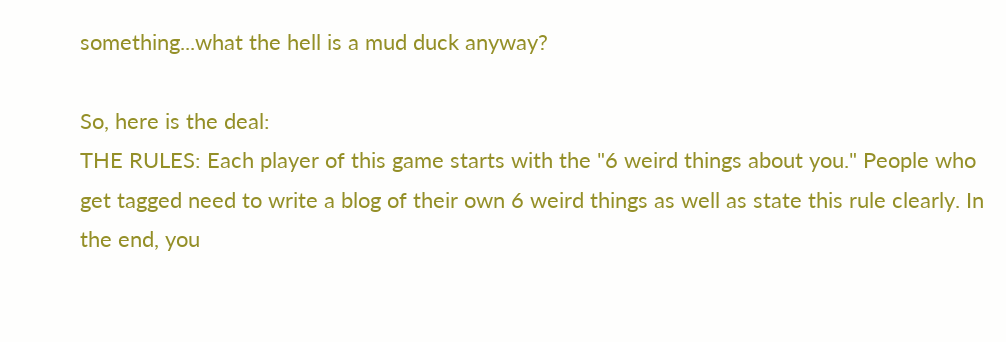something...what the hell is a mud duck anyway?

So, here is the deal:
THE RULES: Each player of this game starts with the "6 weird things about you." People who get tagged need to write a blog of their own 6 weird things as well as state this rule clearly. In the end, you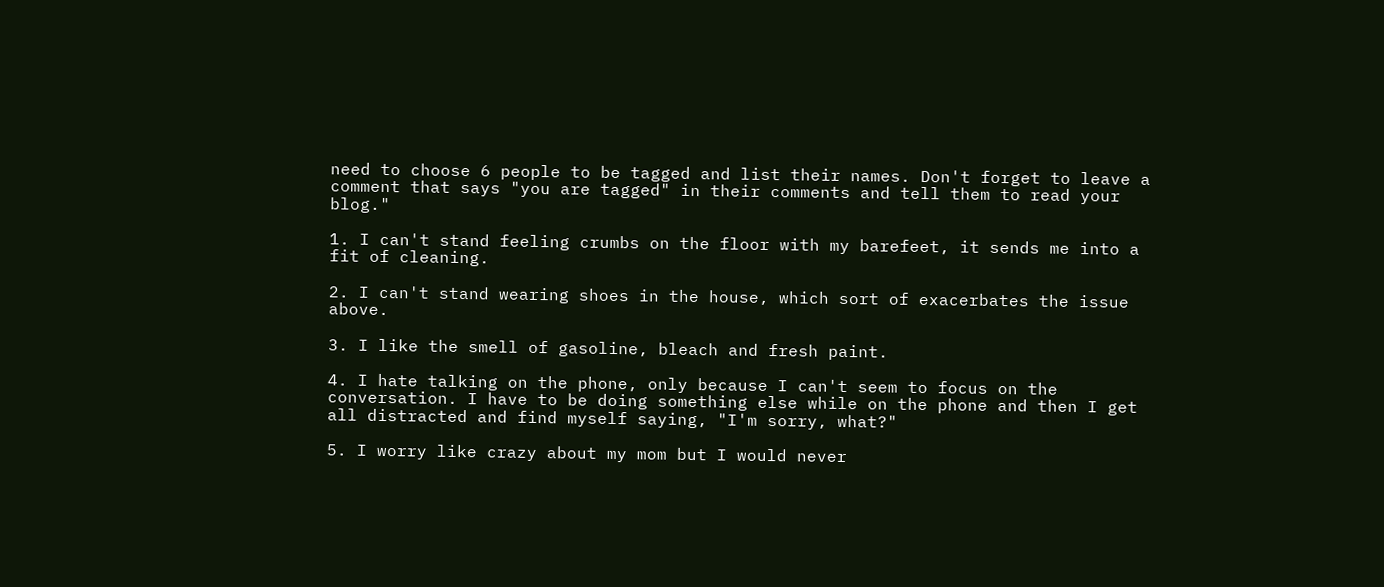need to choose 6 people to be tagged and list their names. Don't forget to leave a comment that says "you are tagged" in their comments and tell them to read your blog."

1. I can't stand feeling crumbs on the floor with my barefeet, it sends me into a fit of cleaning.

2. I can't stand wearing shoes in the house, which sort of exacerbates the issue above.

3. I like the smell of gasoline, bleach and fresh paint.

4. I hate talking on the phone, only because I can't seem to focus on the conversation. I have to be doing something else while on the phone and then I get all distracted and find myself saying, "I'm sorry, what?"

5. I worry like crazy about my mom but I would never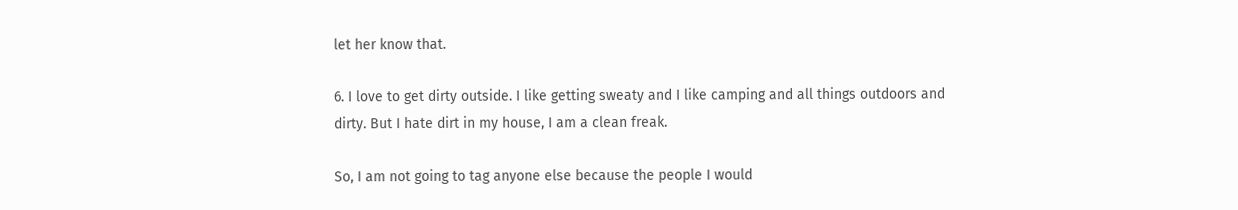let her know that.

6. I love to get dirty outside. I like getting sweaty and I like camping and all things outdoors and dirty. But I hate dirt in my house, I am a clean freak.

So, I am not going to tag anyone else because the people I would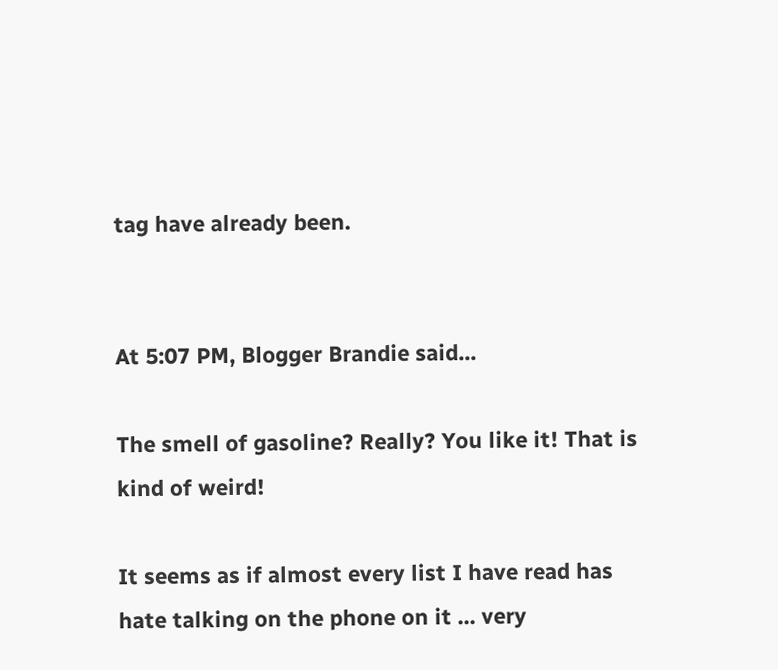tag have already been.


At 5:07 PM, Blogger Brandie said...

The smell of gasoline? Really? You like it! That is kind of weird!

It seems as if almost every list I have read has hate talking on the phone on it ... very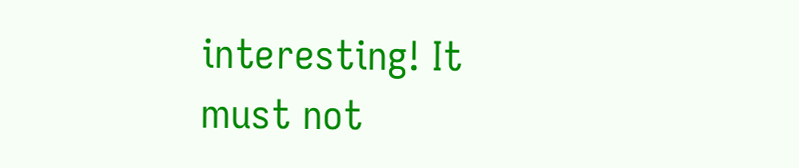interesting! It must not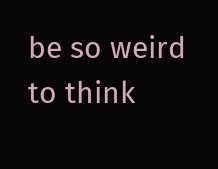be so weird to think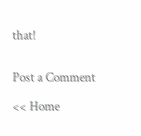that!


Post a Comment

<< Home